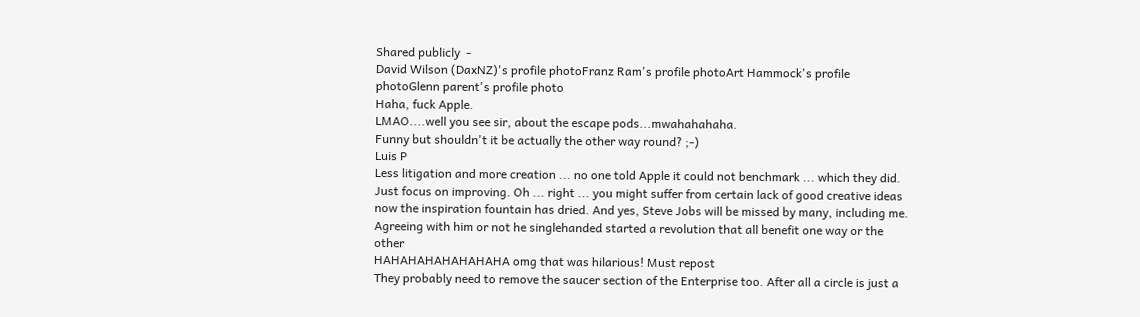Shared publicly  -
David Wilson (DaxNZ)'s profile photoFranz Ram's profile photoArt Hammock's profile photoGlenn parent's profile photo
Haha, fuck Apple.
LMAO....well you see sir, about the escape pods...mwahahahaha.
Funny but shouldn't it be actually the other way round? ;-)
Luis P
Less litigation and more creation ... no one told Apple it could not benchmark ... which they did. Just focus on improving. Oh ... right ... you might suffer from certain lack of good creative ideas now the inspiration fountain has dried. And yes, Steve Jobs will be missed by many, including me. Agreeing with him or not he singlehanded started a revolution that all benefit one way or the other
HAHAHAHAHAHAHAHA omg that was hilarious! Must repost
They probably need to remove the saucer section of the Enterprise too. After all a circle is just a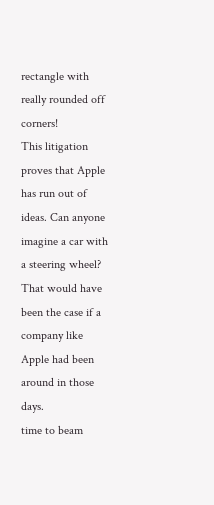rectangle with really rounded off corners!
This litigation proves that Apple has run out of ideas. Can anyone imagine a car with a steering wheel? That would have been the case if a company like Apple had been around in those days.
time to beam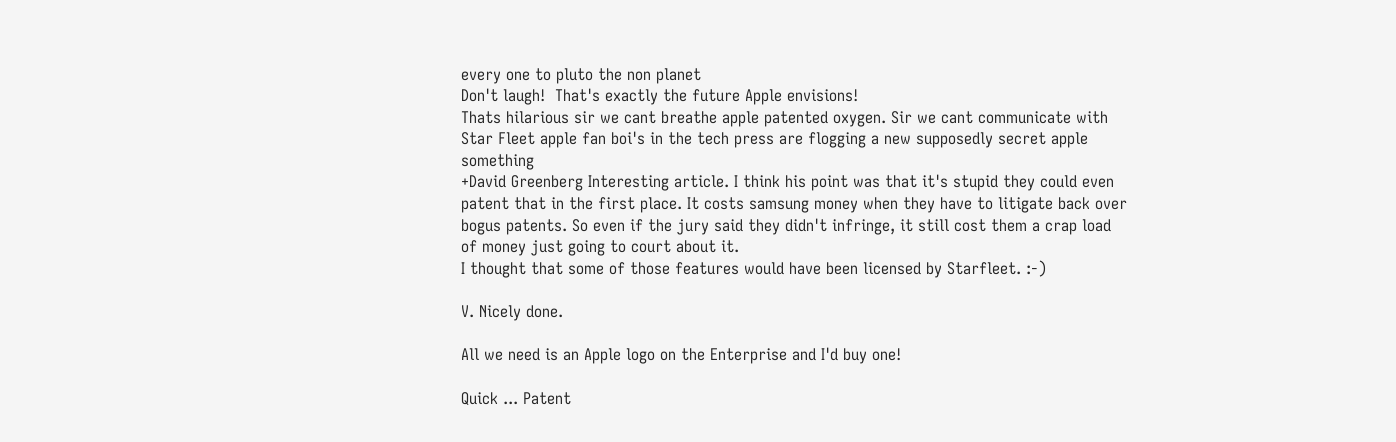every one to pluto the non planet
Don't laugh!  That's exactly the future Apple envisions!
Thats hilarious sir we cant breathe apple patented oxygen. Sir we cant communicate with Star Fleet apple fan boi's in the tech press are flogging a new supposedly secret apple something
+David Greenberg Interesting article. I think his point was that it's stupid they could even patent that in the first place. It costs samsung money when they have to litigate back over bogus patents. So even if the jury said they didn't infringe, it still cost them a crap load of money just going to court about it.
I thought that some of those features would have been licensed by Starfleet. :-)

V. Nicely done.

All we need is an Apple logo on the Enterprise and I'd buy one!

Quick ... Patent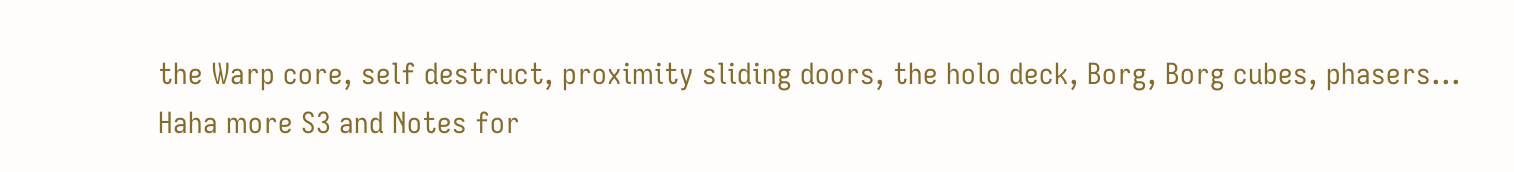the Warp core, self destruct, proximity sliding doors, the holo deck, Borg, Borg cubes, phasers...
Haha more S3 and Notes for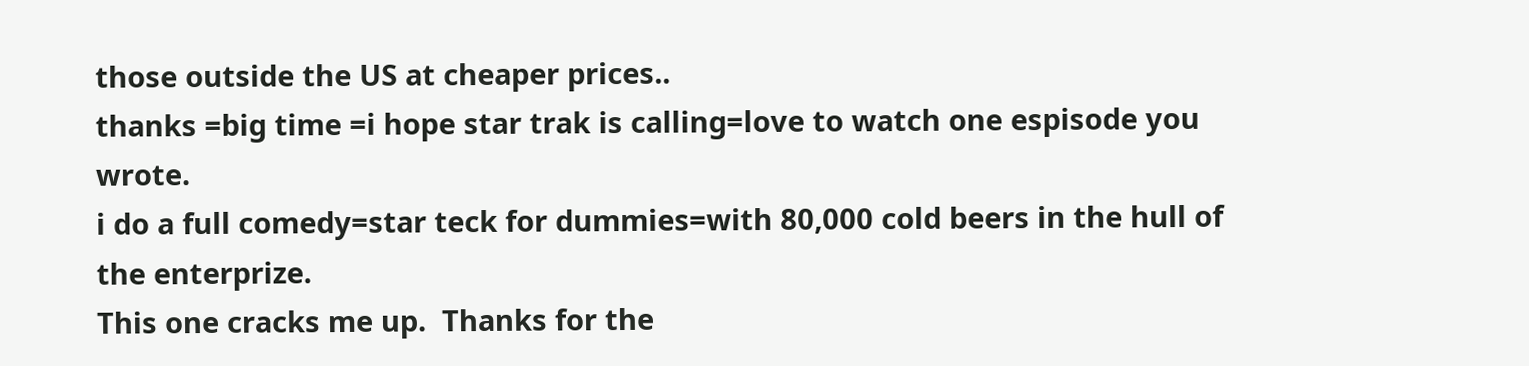those outside the US at cheaper prices..
thanks =big time =i hope star trak is calling=love to watch one espisode you wrote.
i do a full comedy=star teck for dummies=with 80,000 cold beers in the hull of the enterprize.
This one cracks me up.  Thanks for the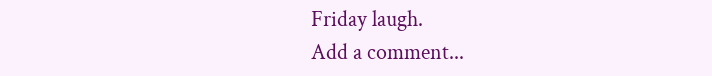Friday laugh.
Add a comment...